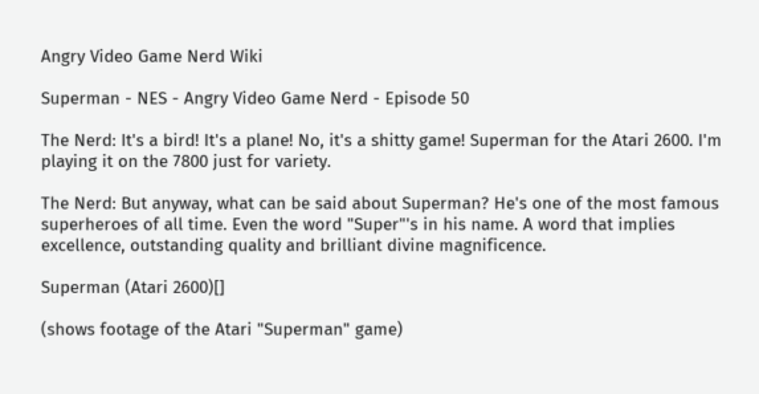Angry Video Game Nerd Wiki

Superman - NES - Angry Video Game Nerd - Episode 50

The Nerd: It's a bird! It's a plane! No, it's a shitty game! Superman for the Atari 2600. I'm playing it on the 7800 just for variety.

The Nerd: But anyway, what can be said about Superman? He's one of the most famous superheroes of all time. Even the word "Super"'s in his name. A word that implies excellence, outstanding quality and brilliant divine magnificence.

Superman (Atari 2600)[]

(shows footage of the Atari "Superman" game)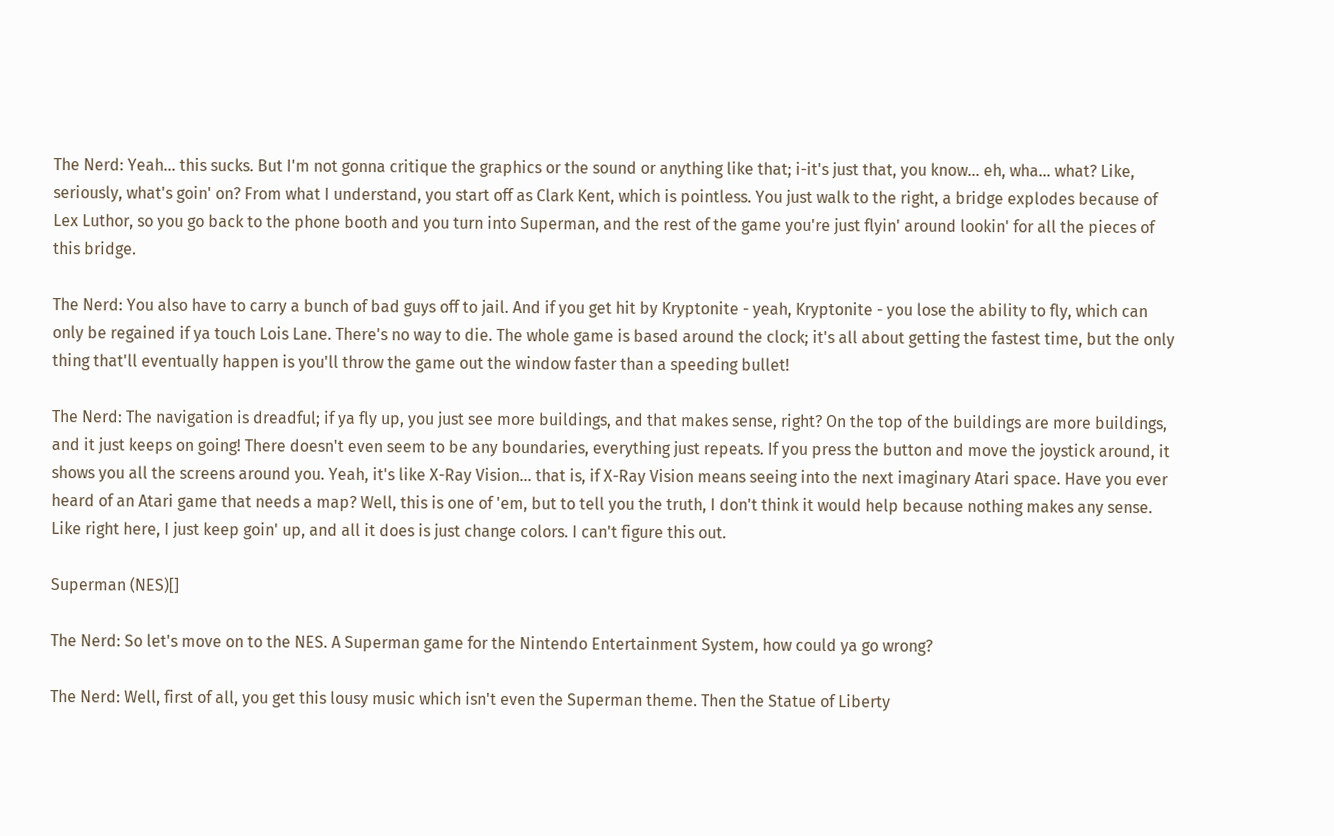The Nerd: Yeah... this sucks. But I'm not gonna critique the graphics or the sound or anything like that; i-it's just that, you know... eh, wha... what? Like, seriously, what's goin' on? From what I understand, you start off as Clark Kent, which is pointless. You just walk to the right, a bridge explodes because of Lex Luthor, so you go back to the phone booth and you turn into Superman, and the rest of the game you're just flyin' around lookin' for all the pieces of this bridge.

The Nerd: You also have to carry a bunch of bad guys off to jail. And if you get hit by Kryptonite - yeah, Kryptonite - you lose the ability to fly, which can only be regained if ya touch Lois Lane. There's no way to die. The whole game is based around the clock; it's all about getting the fastest time, but the only thing that'll eventually happen is you'll throw the game out the window faster than a speeding bullet!

The Nerd: The navigation is dreadful; if ya fly up, you just see more buildings, and that makes sense, right? On the top of the buildings are more buildings, and it just keeps on going! There doesn't even seem to be any boundaries, everything just repeats. If you press the button and move the joystick around, it shows you all the screens around you. Yeah, it's like X-Ray Vision... that is, if X-Ray Vision means seeing into the next imaginary Atari space. Have you ever heard of an Atari game that needs a map? Well, this is one of 'em, but to tell you the truth, I don't think it would help because nothing makes any sense. Like right here, I just keep goin' up, and all it does is just change colors. I can't figure this out.

Superman (NES)[]

The Nerd: So let's move on to the NES. A Superman game for the Nintendo Entertainment System, how could ya go wrong?

The Nerd: Well, first of all, you get this lousy music which isn't even the Superman theme. Then the Statue of Liberty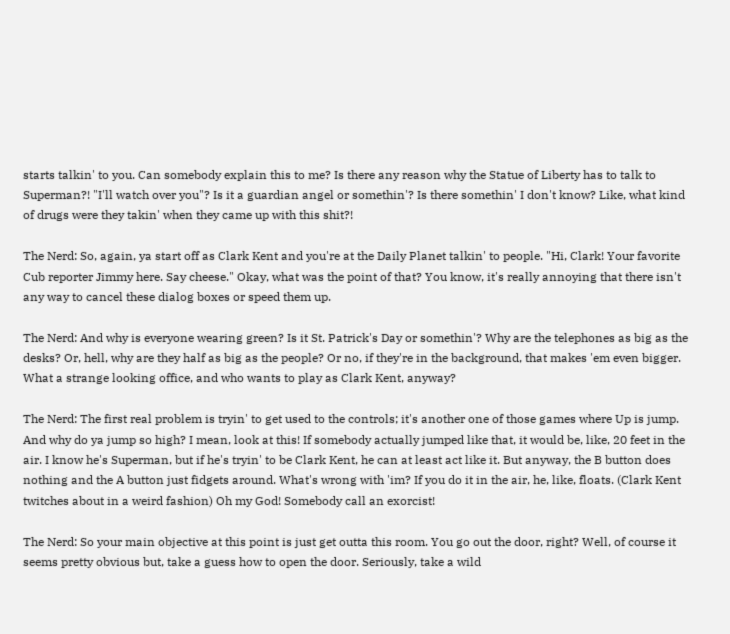starts talkin' to you. Can somebody explain this to me? Is there any reason why the Statue of Liberty has to talk to Superman?! "I'll watch over you"? Is it a guardian angel or somethin'? Is there somethin' I don't know? Like, what kind of drugs were they takin' when they came up with this shit?!

The Nerd: So, again, ya start off as Clark Kent and you're at the Daily Planet talkin' to people. "Hi, Clark! Your favorite Cub reporter Jimmy here. Say cheese." Okay, what was the point of that? You know, it's really annoying that there isn't any way to cancel these dialog boxes or speed them up.

The Nerd: And why is everyone wearing green? Is it St. Patrick's Day or somethin'? Why are the telephones as big as the desks? Or, hell, why are they half as big as the people? Or no, if they're in the background, that makes 'em even bigger. What a strange looking office, and who wants to play as Clark Kent, anyway?

The Nerd: The first real problem is tryin' to get used to the controls; it's another one of those games where Up is jump. And why do ya jump so high? I mean, look at this! If somebody actually jumped like that, it would be, like, 20 feet in the air. I know he's Superman, but if he's tryin' to be Clark Kent, he can at least act like it. But anyway, the B button does nothing and the A button just fidgets around. What's wrong with 'im? If you do it in the air, he, like, floats. (Clark Kent twitches about in a weird fashion) Oh my God! Somebody call an exorcist!

The Nerd: So your main objective at this point is just get outta this room. You go out the door, right? Well, of course it seems pretty obvious but, take a guess how to open the door. Seriously, take a wild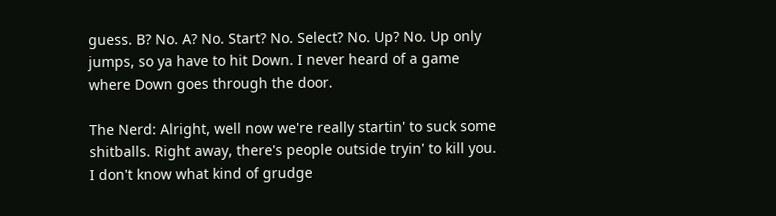guess. B? No. A? No. Start? No. Select? No. Up? No. Up only jumps, so ya have to hit Down. I never heard of a game where Down goes through the door.

The Nerd: Alright, well now we're really startin' to suck some shitballs. Right away, there's people outside tryin' to kill you. I don't know what kind of grudge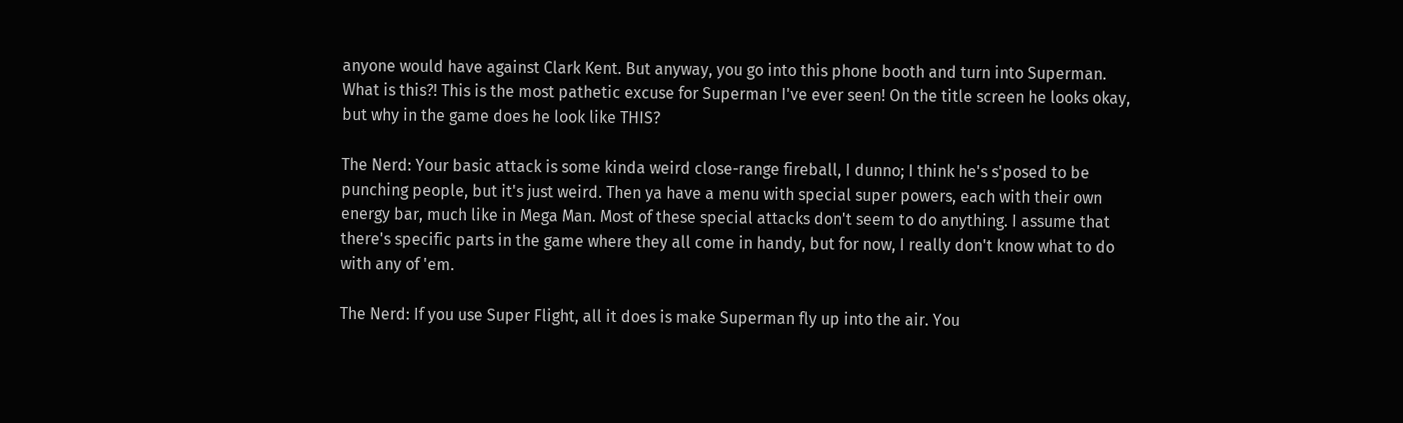anyone would have against Clark Kent. But anyway, you go into this phone booth and turn into Superman. What is this?! This is the most pathetic excuse for Superman I've ever seen! On the title screen he looks okay, but why in the game does he look like THIS?

The Nerd: Your basic attack is some kinda weird close-range fireball, I dunno; I think he's s'posed to be punching people, but it's just weird. Then ya have a menu with special super powers, each with their own energy bar, much like in Mega Man. Most of these special attacks don't seem to do anything. I assume that there's specific parts in the game where they all come in handy, but for now, I really don't know what to do with any of 'em.

The Nerd: If you use Super Flight, all it does is make Superman fly up into the air. You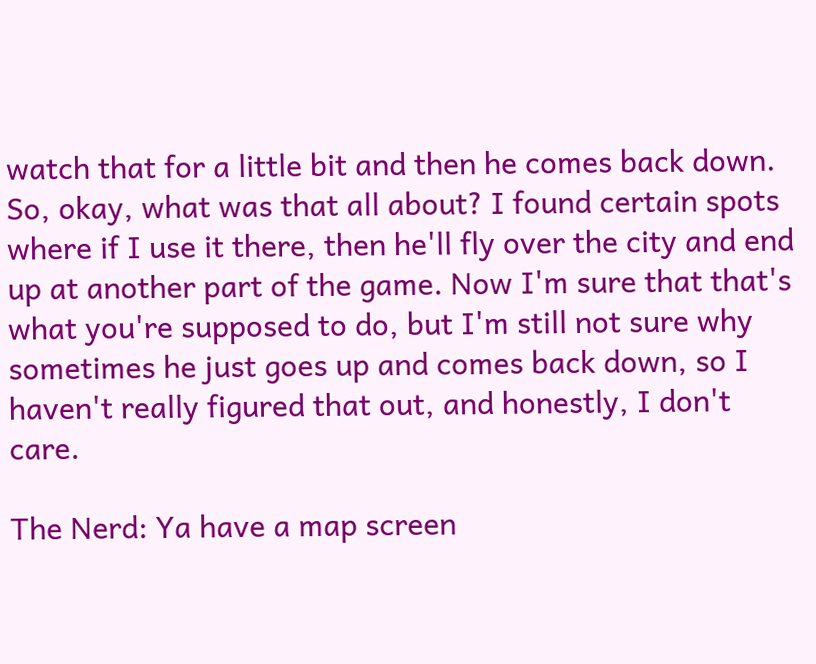watch that for a little bit and then he comes back down. So, okay, what was that all about? I found certain spots where if I use it there, then he'll fly over the city and end up at another part of the game. Now I'm sure that that's what you're supposed to do, but I'm still not sure why sometimes he just goes up and comes back down, so I haven't really figured that out, and honestly, I don't care.

The Nerd: Ya have a map screen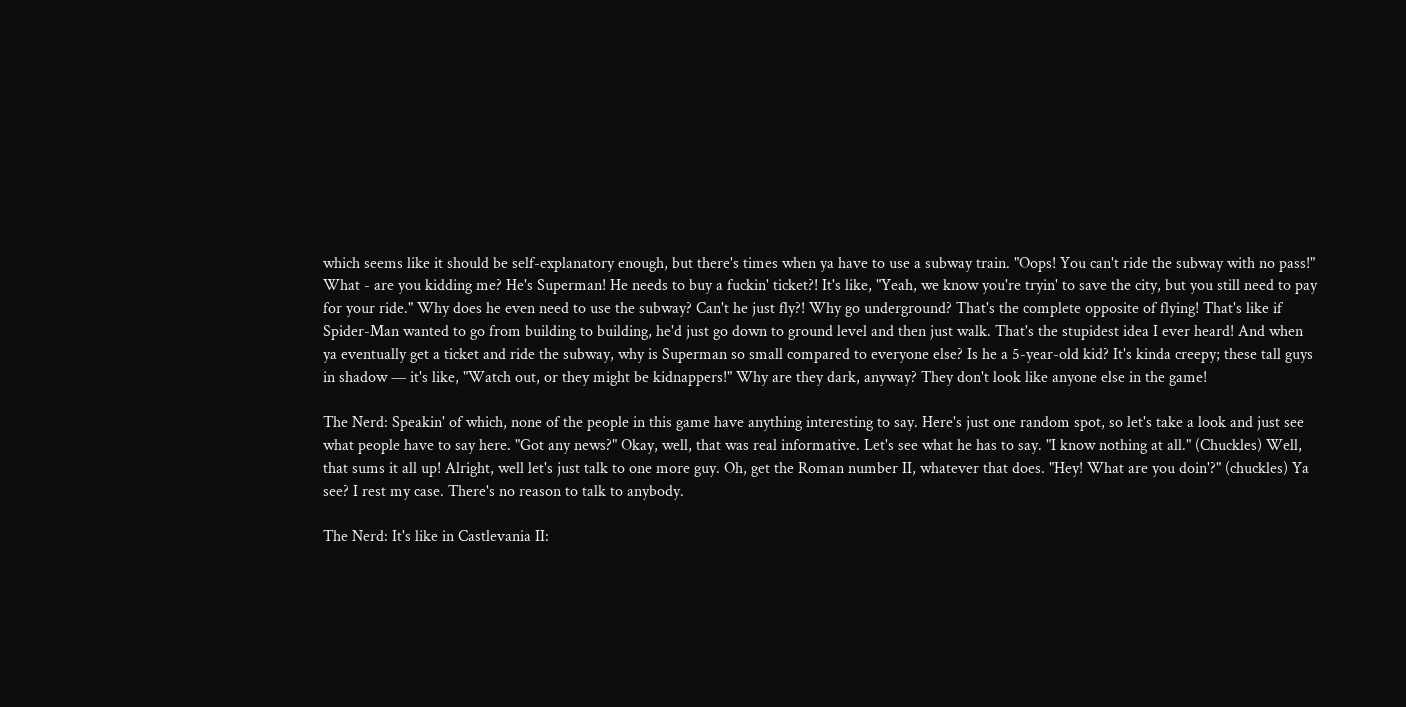which seems like it should be self-explanatory enough, but there's times when ya have to use a subway train. "Oops! You can't ride the subway with no pass!" What - are you kidding me? He's Superman! He needs to buy a fuckin' ticket?! It's like, "Yeah, we know you're tryin' to save the city, but you still need to pay for your ride." Why does he even need to use the subway? Can't he just fly?! Why go underground? That's the complete opposite of flying! That's like if Spider-Man wanted to go from building to building, he'd just go down to ground level and then just walk. That's the stupidest idea I ever heard! And when ya eventually get a ticket and ride the subway, why is Superman so small compared to everyone else? Is he a 5-year-old kid? It's kinda creepy; these tall guys in shadow — it's like, "Watch out, or they might be kidnappers!" Why are they dark, anyway? They don't look like anyone else in the game!

The Nerd: Speakin' of which, none of the people in this game have anything interesting to say. Here's just one random spot, so let's take a look and just see what people have to say here. "Got any news?" Okay, well, that was real informative. Let's see what he has to say. "I know nothing at all." (Chuckles) Well, that sums it all up! Alright, well let's just talk to one more guy. Oh, get the Roman number II, whatever that does. "Hey! What are you doin'?" (chuckles) Ya see? I rest my case. There's no reason to talk to anybody.

The Nerd: It's like in Castlevania II: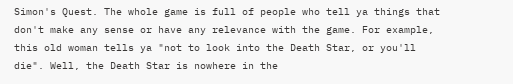Simon's Quest. The whole game is full of people who tell ya things that don't make any sense or have any relevance with the game. For example, this old woman tells ya "not to look into the Death Star, or you'll die". Well, the Death Star is nowhere in the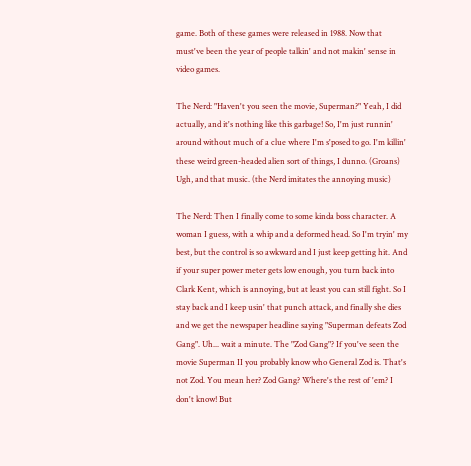game. Both of these games were released in 1988. Now that must've been the year of people talkin' and not makin' sense in video games.

The Nerd: "Haven't you seen the movie, Superman?" Yeah, I did actually, and it's nothing like this garbage! So, I'm just runnin' around without much of a clue where I'm s'posed to go. I'm killin' these weird green-headed alien sort of things, I dunno. (Groans) Ugh, and that music. (the Nerd imitates the annoying music)

The Nerd: Then I finally come to some kinda boss character. A woman I guess, with a whip and a deformed head. So I'm tryin' my best, but the control is so awkward and I just keep getting hit. And if your super power meter gets low enough, you turn back into Clark Kent, which is annoying, but at least you can still fight. So I stay back and I keep usin' that punch attack, and finally she dies and we get the newspaper headline saying "Superman defeats Zod Gang". Uh... wait a minute. The "Zod Gang"? If you've seen the movie Superman II you probably know who General Zod is. That's not Zod. You mean her? Zod Gang? Where's the rest of 'em? I don't know! But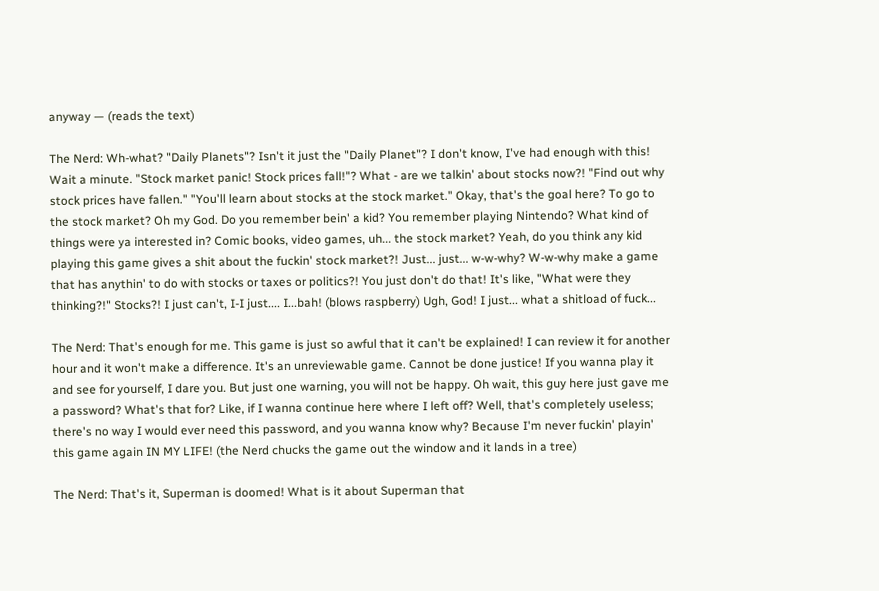anyway — (reads the text)

The Nerd: Wh-what? "Daily Planets"? Isn't it just the "Daily Planet"? I don't know, I've had enough with this! Wait a minute. "Stock market panic! Stock prices fall!"? What - are we talkin' about stocks now?! "Find out why stock prices have fallen." "You'll learn about stocks at the stock market." Okay, that's the goal here? To go to the stock market? Oh my God. Do you remember bein' a kid? You remember playing Nintendo? What kind of things were ya interested in? Comic books, video games, uh... the stock market? Yeah, do you think any kid playing this game gives a shit about the fuckin' stock market?! Just... just... w-w-why? W-w-why make a game that has anythin' to do with stocks or taxes or politics?! You just don't do that! It's like, "What were they thinking?!" Stocks?! I just can't, I-I just.... I...bah! (blows raspberry) Ugh, God! I just... what a shitload of fuck...

The Nerd: That's enough for me. This game is just so awful that it can't be explained! I can review it for another hour and it won't make a difference. It's an unreviewable game. Cannot be done justice! If you wanna play it and see for yourself, I dare you. But just one warning, you will not be happy. Oh wait, this guy here just gave me a password? What's that for? Like, if I wanna continue here where I left off? Well, that's completely useless; there's no way I would ever need this password, and you wanna know why? Because I'm never fuckin' playin' this game again IN MY LIFE! (the Nerd chucks the game out the window and it lands in a tree)

The Nerd: That's it, Superman is doomed! What is it about Superman that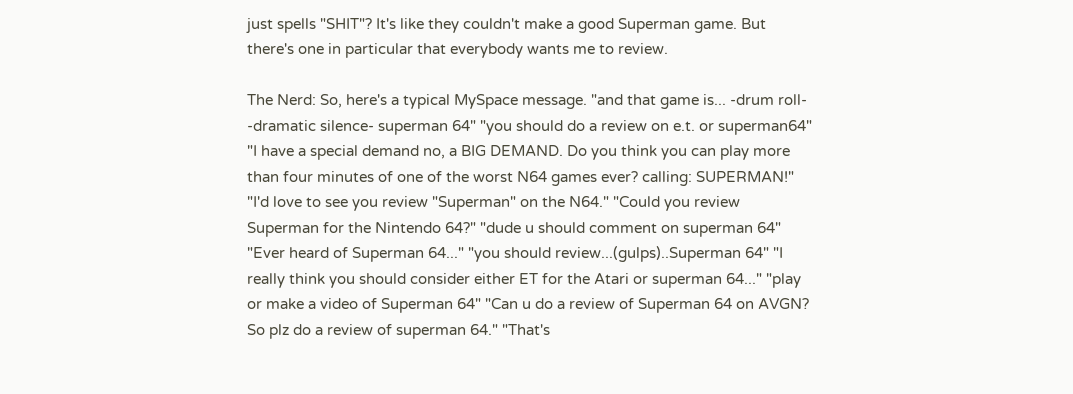just spells "SHIT"? It's like they couldn't make a good Superman game. But there's one in particular that everybody wants me to review.

The Nerd: So, here's a typical MySpace message. "and that game is... -drum roll- -dramatic silence- superman 64" "you should do a review on e.t. or superman64" "I have a special demand no, a BIG DEMAND. Do you think you can play more than four minutes of one of the worst N64 games ever? calling: SUPERMAN!" "I'd love to see you review "Superman" on the N64." "Could you review Superman for the Nintendo 64?" "dude u should comment on superman 64" "Ever heard of Superman 64..." "you should review...(gulps)..Superman 64" "I really think you should consider either ET for the Atari or superman 64..." "play or make a video of Superman 64" "Can u do a review of Superman 64 on AVGN? So plz do a review of superman 64." "That's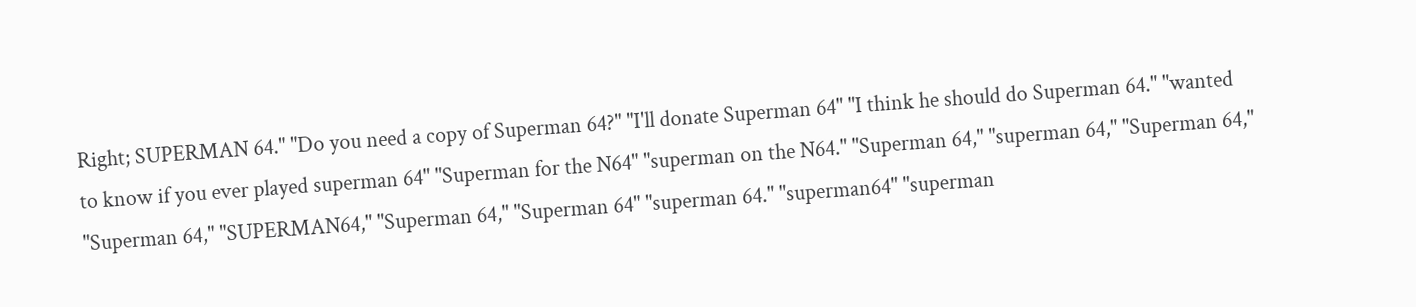Right; SUPERMAN 64." "Do you need a copy of Superman 64?" "I'll donate Superman 64" "I think he should do Superman 64." "wanted to know if you ever played superman 64" "Superman for the N64" "superman on the N64." "Superman 64," "superman 64," "Superman 64," "Superman 64," "SUPERMAN64," "Superman 64," "Superman 64" "superman 64." "superman64" "superman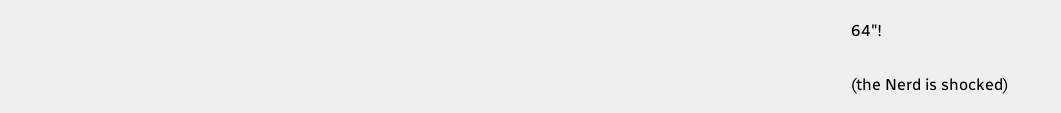64"!

(the Nerd is shocked)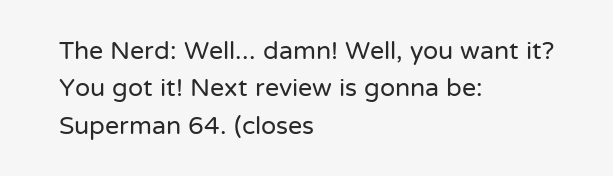The Nerd: Well... damn! Well, you want it? You got it! Next review is gonna be: Superman 64. (closes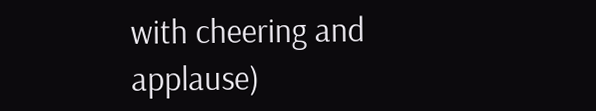with cheering and applause)